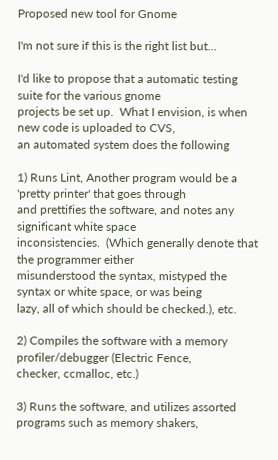Proposed new tool for Gnome

I'm not sure if this is the right list but...

I'd like to propose that a automatic testing suite for the various gnome
projects be set up.  What I envision, is when new code is uploaded to CVS,
an automated system does the following

1) Runs Lint, Another program would be a 'pretty printer' that goes through
and prettifies the software, and notes any significant white space
inconsistencies.  (Which generally denote that the programmer either
misunderstood the syntax, mistyped the syntax or white space, or was being
lazy, all of which should be checked.), etc.

2) Compiles the software with a memory profiler/debugger (Electric Fence,
checker, ccmalloc, etc.)

3) Runs the software, and utilizes assorted programs such as memory shakers,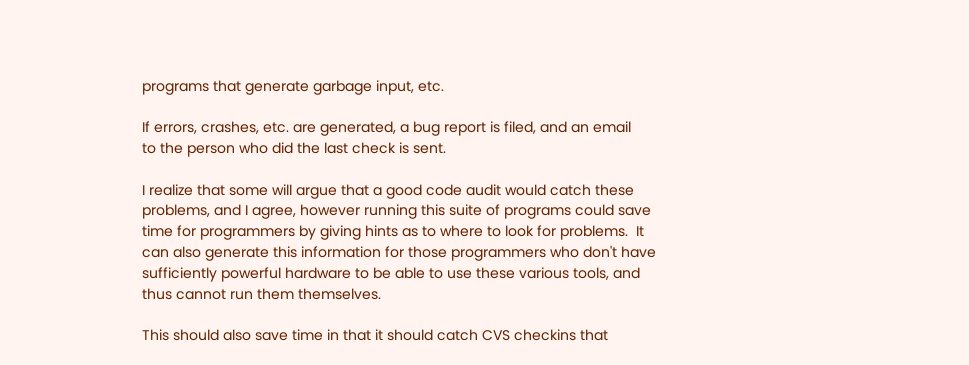programs that generate garbage input, etc.

If errors, crashes, etc. are generated, a bug report is filed, and an email
to the person who did the last check is sent.

I realize that some will argue that a good code audit would catch these
problems, and I agree, however running this suite of programs could save
time for programmers by giving hints as to where to look for problems.  It
can also generate this information for those programmers who don't have
sufficiently powerful hardware to be able to use these various tools, and
thus cannot run them themselves.

This should also save time in that it should catch CVS checkins that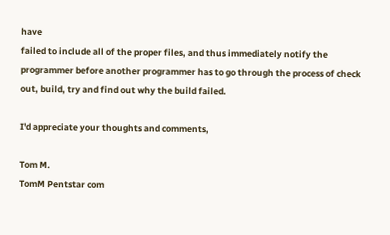have
failed to include all of the proper files, and thus immediately notify the
programmer before another programmer has to go through the process of check
out, build, try and find out why the build failed.

I'd appreciate your thoughts and comments,

Tom M.
TomM Pentstar com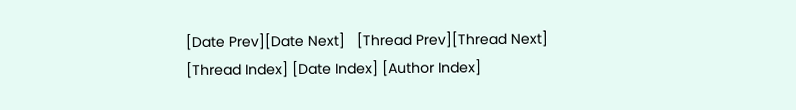[Date Prev][Date Next]   [Thread Prev][Thread Next]   [Thread Index] [Date Index] [Author Index]